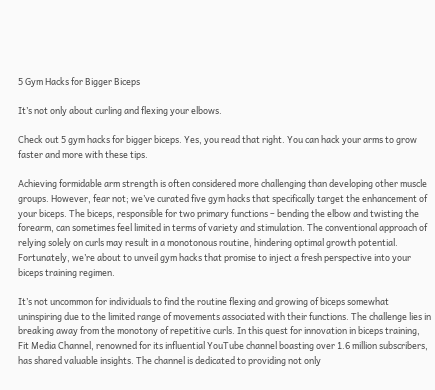5 Gym Hacks for Bigger Biceps

It’s not only about curling and flexing your elbows.

Check out 5 gym hacks for bigger biceps. Yes, you read that right. You can hack your arms to grow faster and more with these tips.

Achieving formidable arm strength is often considered more challenging than developing other muscle groups. However, fear not; we’ve curated five gym hacks that specifically target the enhancement of your biceps. The biceps, responsible for two primary functions – bending the elbow and twisting the forearm, can sometimes feel limited in terms of variety and stimulation. The conventional approach of relying solely on curls may result in a monotonous routine, hindering optimal growth potential. Fortunately, we’re about to unveil gym hacks that promise to inject a fresh perspective into your biceps training regimen.

It’s not uncommon for individuals to find the routine flexing and growing of biceps somewhat uninspiring due to the limited range of movements associated with their functions. The challenge lies in breaking away from the monotony of repetitive curls. In this quest for innovation in biceps training, Fit Media Channel, renowned for its influential YouTube channel boasting over 1.6 million subscribers, has shared valuable insights. The channel is dedicated to providing not only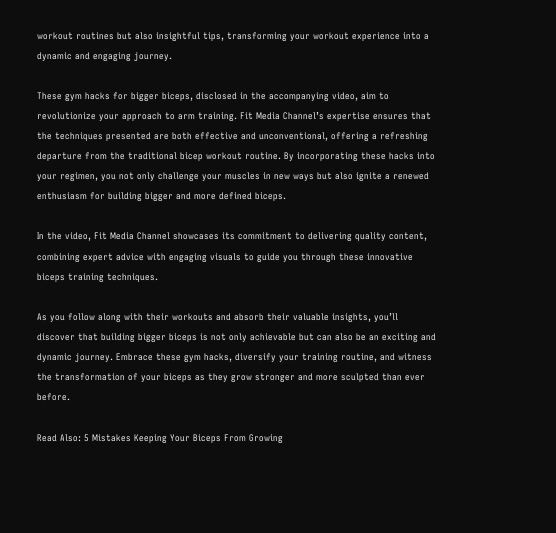workout routines but also insightful tips, transforming your workout experience into a dynamic and engaging journey.

These gym hacks for bigger biceps, disclosed in the accompanying video, aim to revolutionize your approach to arm training. Fit Media Channel’s expertise ensures that the techniques presented are both effective and unconventional, offering a refreshing departure from the traditional bicep workout routine. By incorporating these hacks into your regimen, you not only challenge your muscles in new ways but also ignite a renewed enthusiasm for building bigger and more defined biceps.

In the video, Fit Media Channel showcases its commitment to delivering quality content, combining expert advice with engaging visuals to guide you through these innovative biceps training techniques.

As you follow along with their workouts and absorb their valuable insights, you’ll discover that building bigger biceps is not only achievable but can also be an exciting and dynamic journey. Embrace these gym hacks, diversify your training routine, and witness the transformation of your biceps as they grow stronger and more sculpted than ever before.

Read Also: 5 Mistakes Keeping Your Biceps From Growing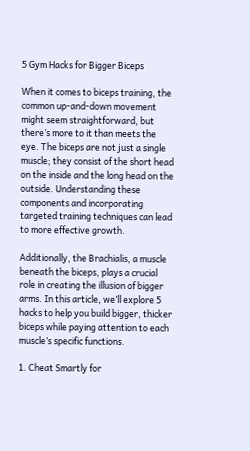5 Gym Hacks for Bigger Biceps

When it comes to biceps training, the common up-and-down movement might seem straightforward, but there’s more to it than meets the eye. The biceps are not just a single muscle; they consist of the short head on the inside and the long head on the outside. Understanding these components and incorporating targeted training techniques can lead to more effective growth.

Additionally, the Brachialis, a muscle beneath the biceps, plays a crucial role in creating the illusion of bigger arms. In this article, we’ll explore 5 hacks to help you build bigger, thicker biceps while paying attention to each muscle’s specific functions.

1. Cheat Smartly for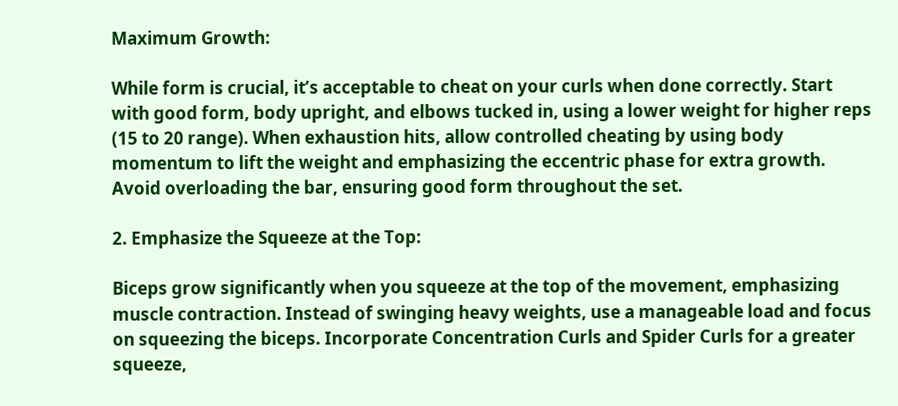Maximum Growth:

While form is crucial, it’s acceptable to cheat on your curls when done correctly. Start with good form, body upright, and elbows tucked in, using a lower weight for higher reps (15 to 20 range). When exhaustion hits, allow controlled cheating by using body momentum to lift the weight and emphasizing the eccentric phase for extra growth. Avoid overloading the bar, ensuring good form throughout the set.

2. Emphasize the Squeeze at the Top:

Biceps grow significantly when you squeeze at the top of the movement, emphasizing muscle contraction. Instead of swinging heavy weights, use a manageable load and focus on squeezing the biceps. Incorporate Concentration Curls and Spider Curls for a greater squeeze,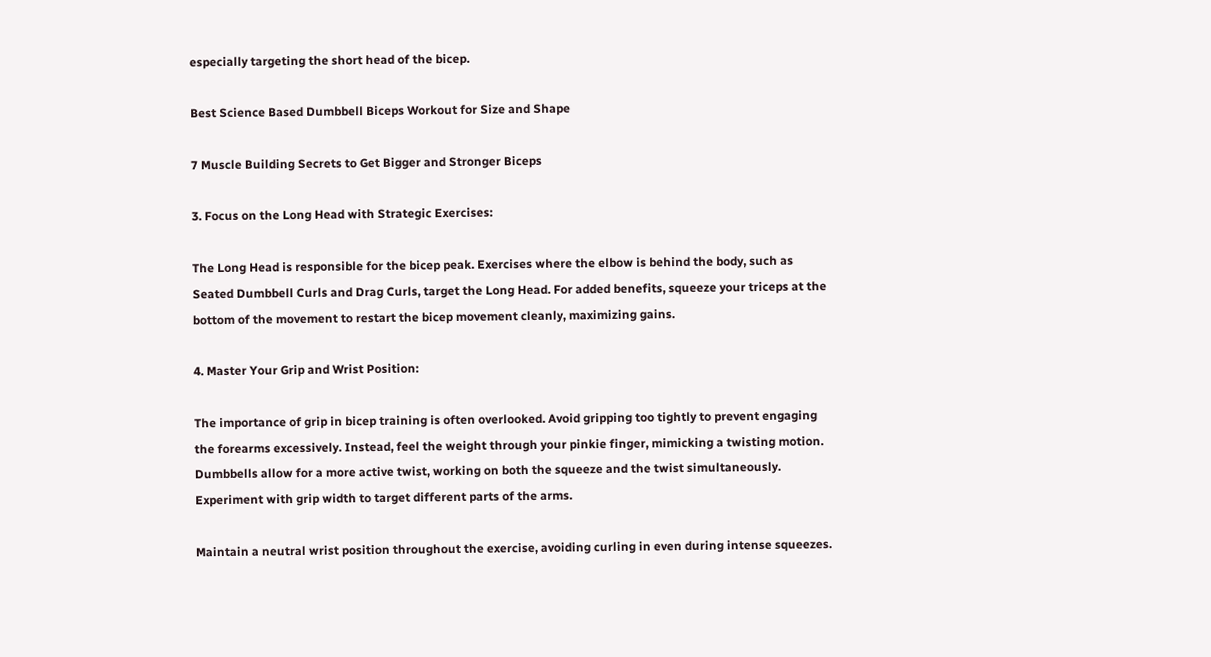especially targeting the short head of the bicep.

Best Science Based Dumbbell Biceps Workout for Size and Shape

7 Muscle Building Secrets to Get Bigger and Stronger Biceps

3. Focus on the Long Head with Strategic Exercises:

The Long Head is responsible for the bicep peak. Exercises where the elbow is behind the body, such as Seated Dumbbell Curls and Drag Curls, target the Long Head. For added benefits, squeeze your triceps at the bottom of the movement to restart the bicep movement cleanly, maximizing gains.

4. Master Your Grip and Wrist Position:

The importance of grip in bicep training is often overlooked. Avoid gripping too tightly to prevent engaging the forearms excessively. Instead, feel the weight through your pinkie finger, mimicking a twisting motion. Dumbbells allow for a more active twist, working on both the squeeze and the twist simultaneously. Experiment with grip width to target different parts of the arms.

Maintain a neutral wrist position throughout the exercise, avoiding curling in even during intense squeezes.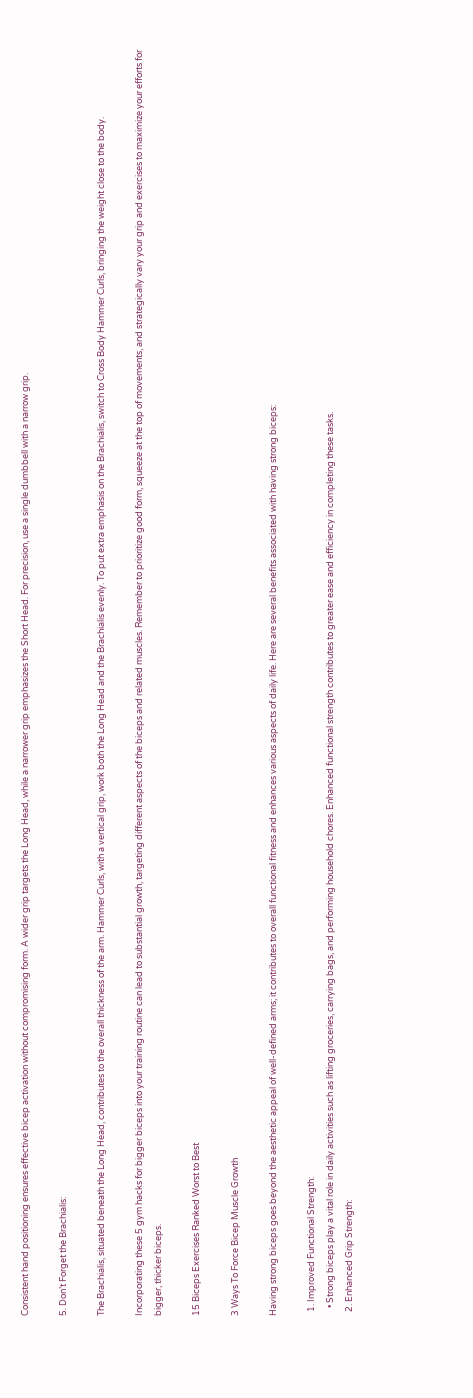Consistent hand positioning ensures effective bicep activation without compromising form. A wider grip targets the Long Head, while a narrower grip emphasizes the Short Head. For precision, use a single dumbbell with a narrow grip.

5. Don’t Forget the Brachialis:

The Brachialis, situated beneath the Long Head, contributes to the overall thickness of the arm. Hammer Curls, with a vertical grip, work both the Long Head and the Brachialis evenly. To put extra emphasis on the Brachialis, switch to Cross Body Hammer Curls, bringing the weight close to the body.

Incorporating these 5 gym hacks for bigger biceps into your training routine can lead to substantial growth, targeting different aspects of the biceps and related muscles. Remember to prioritize good form, squeeze at the top of movements, and strategically vary your grip and exercises to maximize your efforts for bigger, thicker biceps.

15 Biceps Exercises Ranked Worst to Best

3 Ways To Force Bicep Muscle Growth

Having strong biceps goes beyond the aesthetic appeal of well-defined arms; it contributes to overall functional fitness and enhances various aspects of daily life. Here are several benefits associated with having strong biceps:

  1. Improved Functional Strength:
    • Strong biceps play a vital role in daily activities such as lifting groceries, carrying bags, and performing household chores. Enhanced functional strength contributes to greater ease and efficiency in completing these tasks.
  2. Enhanced Grip Strength: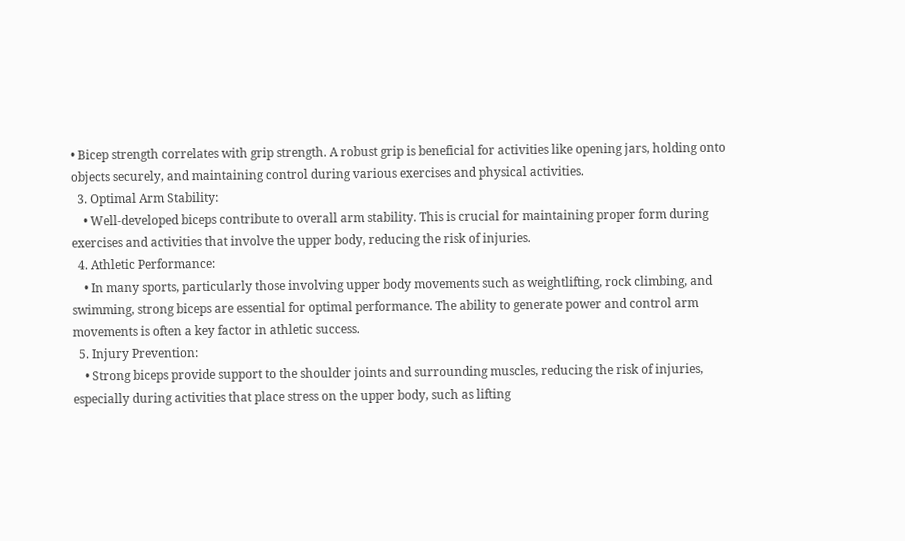• Bicep strength correlates with grip strength. A robust grip is beneficial for activities like opening jars, holding onto objects securely, and maintaining control during various exercises and physical activities.
  3. Optimal Arm Stability:
    • Well-developed biceps contribute to overall arm stability. This is crucial for maintaining proper form during exercises and activities that involve the upper body, reducing the risk of injuries.
  4. Athletic Performance:
    • In many sports, particularly those involving upper body movements such as weightlifting, rock climbing, and swimming, strong biceps are essential for optimal performance. The ability to generate power and control arm movements is often a key factor in athletic success.
  5. Injury Prevention:
    • Strong biceps provide support to the shoulder joints and surrounding muscles, reducing the risk of injuries, especially during activities that place stress on the upper body, such as lifting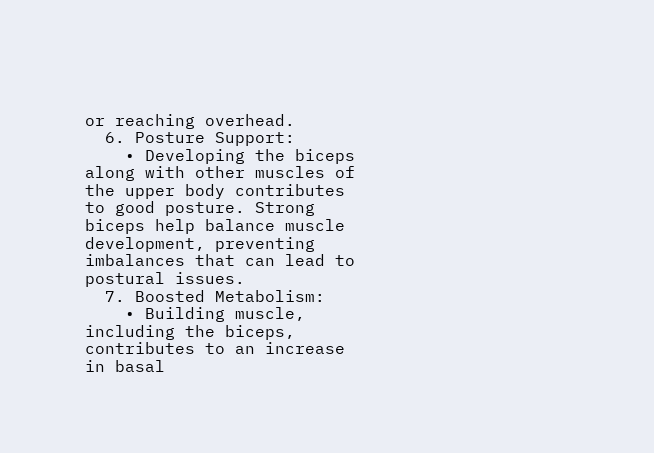or reaching overhead.
  6. Posture Support:
    • Developing the biceps along with other muscles of the upper body contributes to good posture. Strong biceps help balance muscle development, preventing imbalances that can lead to postural issues.
  7. Boosted Metabolism:
    • Building muscle, including the biceps, contributes to an increase in basal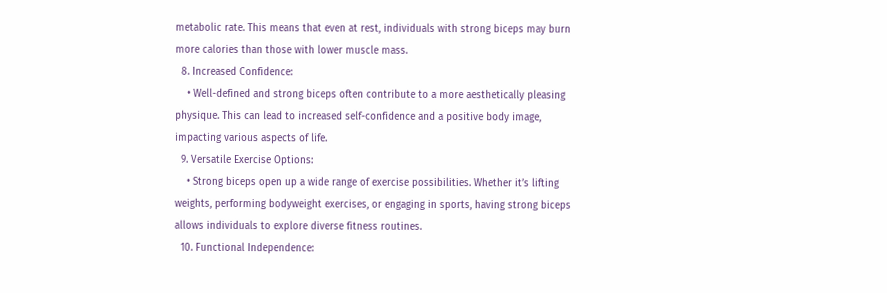metabolic rate. This means that even at rest, individuals with strong biceps may burn more calories than those with lower muscle mass.
  8. Increased Confidence:
    • Well-defined and strong biceps often contribute to a more aesthetically pleasing physique. This can lead to increased self-confidence and a positive body image, impacting various aspects of life.
  9. Versatile Exercise Options:
    • Strong biceps open up a wide range of exercise possibilities. Whether it’s lifting weights, performing bodyweight exercises, or engaging in sports, having strong biceps allows individuals to explore diverse fitness routines.
  10. Functional Independence: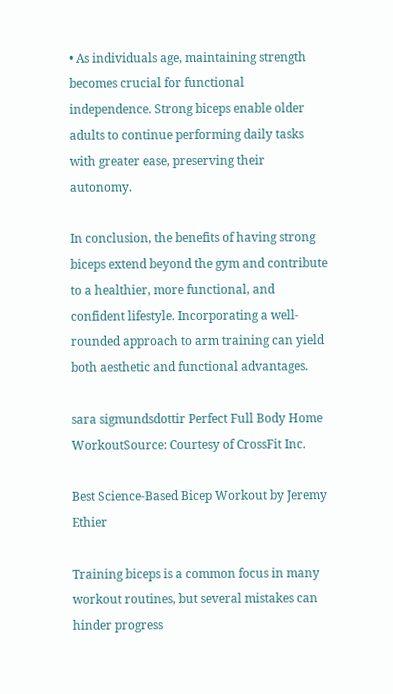• As individuals age, maintaining strength becomes crucial for functional independence. Strong biceps enable older adults to continue performing daily tasks with greater ease, preserving their autonomy.

In conclusion, the benefits of having strong biceps extend beyond the gym and contribute to a healthier, more functional, and confident lifestyle. Incorporating a well-rounded approach to arm training can yield both aesthetic and functional advantages.

sara sigmundsdottir Perfect Full Body Home WorkoutSource: Courtesy of CrossFit Inc.

Best Science-Based Bicep Workout by Jeremy Ethier

Training biceps is a common focus in many workout routines, but several mistakes can hinder progress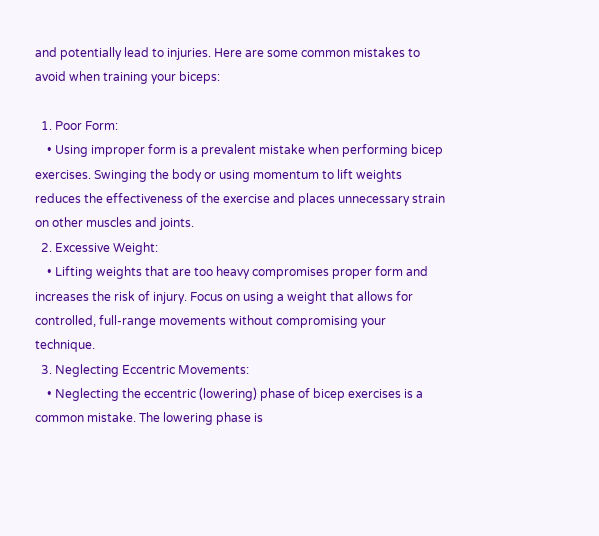and potentially lead to injuries. Here are some common mistakes to avoid when training your biceps:

  1. Poor Form:
    • Using improper form is a prevalent mistake when performing bicep exercises. Swinging the body or using momentum to lift weights reduces the effectiveness of the exercise and places unnecessary strain on other muscles and joints.
  2. Excessive Weight:
    • Lifting weights that are too heavy compromises proper form and increases the risk of injury. Focus on using a weight that allows for controlled, full-range movements without compromising your technique.
  3. Neglecting Eccentric Movements:
    • Neglecting the eccentric (lowering) phase of bicep exercises is a common mistake. The lowering phase is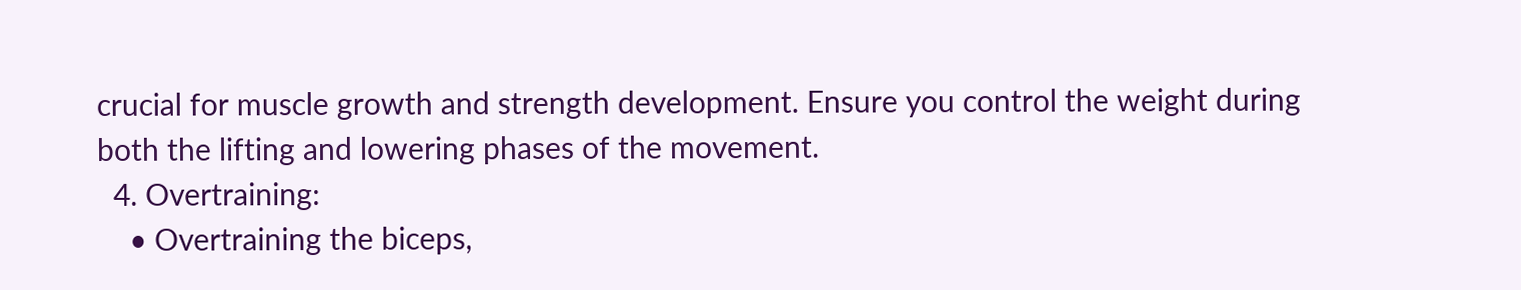crucial for muscle growth and strength development. Ensure you control the weight during both the lifting and lowering phases of the movement.
  4. Overtraining:
    • Overtraining the biceps,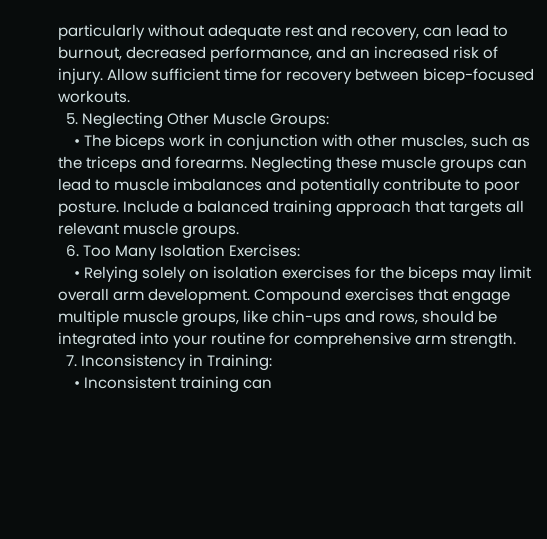particularly without adequate rest and recovery, can lead to burnout, decreased performance, and an increased risk of injury. Allow sufficient time for recovery between bicep-focused workouts.
  5. Neglecting Other Muscle Groups:
    • The biceps work in conjunction with other muscles, such as the triceps and forearms. Neglecting these muscle groups can lead to muscle imbalances and potentially contribute to poor posture. Include a balanced training approach that targets all relevant muscle groups.
  6. Too Many Isolation Exercises:
    • Relying solely on isolation exercises for the biceps may limit overall arm development. Compound exercises that engage multiple muscle groups, like chin-ups and rows, should be integrated into your routine for comprehensive arm strength.
  7. Inconsistency in Training:
    • Inconsistent training can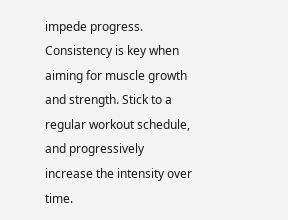impede progress. Consistency is key when aiming for muscle growth and strength. Stick to a regular workout schedule, and progressively increase the intensity over time.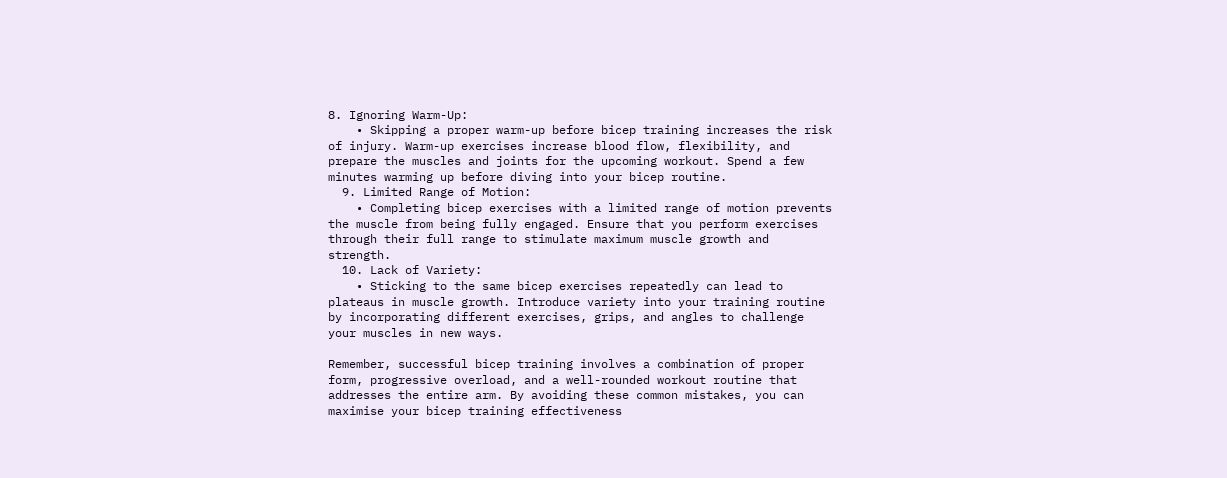8. Ignoring Warm-Up:
    • Skipping a proper warm-up before bicep training increases the risk of injury. Warm-up exercises increase blood flow, flexibility, and prepare the muscles and joints for the upcoming workout. Spend a few minutes warming up before diving into your bicep routine.
  9. Limited Range of Motion:
    • Completing bicep exercises with a limited range of motion prevents the muscle from being fully engaged. Ensure that you perform exercises through their full range to stimulate maximum muscle growth and strength.
  10. Lack of Variety:
    • Sticking to the same bicep exercises repeatedly can lead to plateaus in muscle growth. Introduce variety into your training routine by incorporating different exercises, grips, and angles to challenge your muscles in new ways.

Remember, successful bicep training involves a combination of proper form, progressive overload, and a well-rounded workout routine that addresses the entire arm. By avoiding these common mistakes, you can maximise your bicep training effectiveness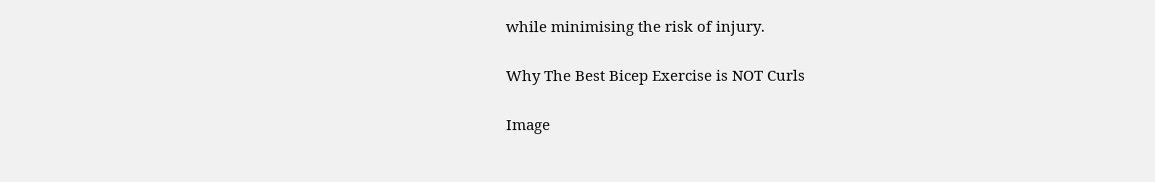while minimising the risk of injury.

Why The Best Bicep Exercise is NOT Curls

Image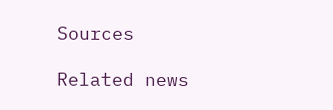Sources

Related news